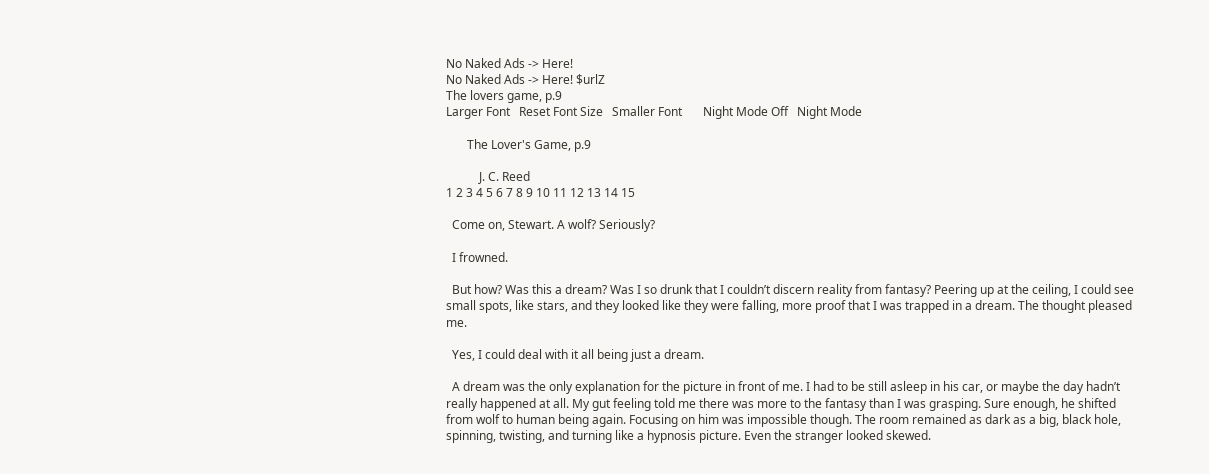No Naked Ads -> Here!
No Naked Ads -> Here! $urlZ
The lovers game, p.9
Larger Font   Reset Font Size   Smaller Font       Night Mode Off   Night Mode

       The Lover's Game, p.9

           J. C. Reed
1 2 3 4 5 6 7 8 9 10 11 12 13 14 15

  Come on, Stewart. A wolf? Seriously?

  I frowned.

  But how? Was this a dream? Was I so drunk that I couldn’t discern reality from fantasy? Peering up at the ceiling, I could see small spots, like stars, and they looked like they were falling, more proof that I was trapped in a dream. The thought pleased me.

  Yes, I could deal with it all being just a dream.

  A dream was the only explanation for the picture in front of me. I had to be still asleep in his car, or maybe the day hadn’t really happened at all. My gut feeling told me there was more to the fantasy than I was grasping. Sure enough, he shifted from wolf to human being again. Focusing on him was impossible though. The room remained as dark as a big, black hole, spinning, twisting, and turning like a hypnosis picture. Even the stranger looked skewed.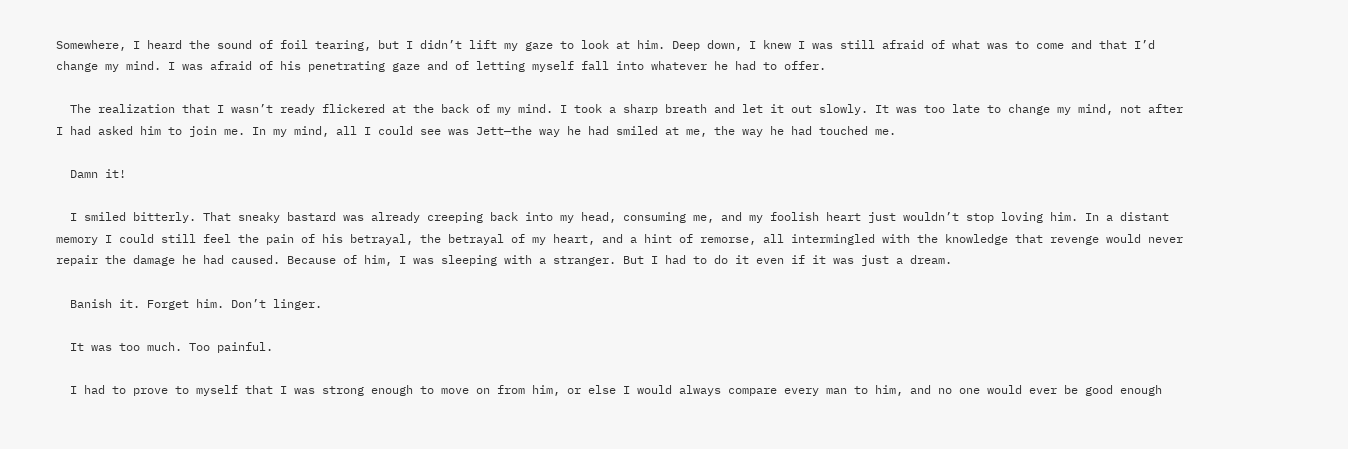Somewhere, I heard the sound of foil tearing, but I didn’t lift my gaze to look at him. Deep down, I knew I was still afraid of what was to come and that I’d change my mind. I was afraid of his penetrating gaze and of letting myself fall into whatever he had to offer.

  The realization that I wasn’t ready flickered at the back of my mind. I took a sharp breath and let it out slowly. It was too late to change my mind, not after I had asked him to join me. In my mind, all I could see was Jett—the way he had smiled at me, the way he had touched me.

  Damn it!

  I smiled bitterly. That sneaky bastard was already creeping back into my head, consuming me, and my foolish heart just wouldn’t stop loving him. In a distant memory I could still feel the pain of his betrayal, the betrayal of my heart, and a hint of remorse, all intermingled with the knowledge that revenge would never repair the damage he had caused. Because of him, I was sleeping with a stranger. But I had to do it even if it was just a dream.

  Banish it. Forget him. Don’t linger.

  It was too much. Too painful.

  I had to prove to myself that I was strong enough to move on from him, or else I would always compare every man to him, and no one would ever be good enough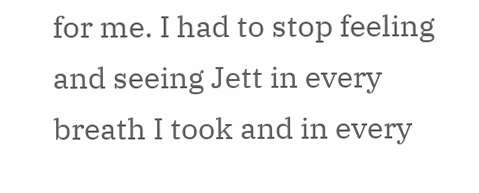for me. I had to stop feeling and seeing Jett in every breath I took and in every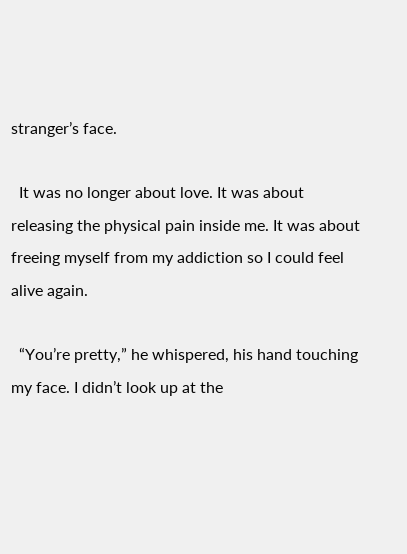stranger’s face.

  It was no longer about love. It was about releasing the physical pain inside me. It was about freeing myself from my addiction so I could feel alive again.

  “You’re pretty,” he whispered, his hand touching my face. I didn’t look up at the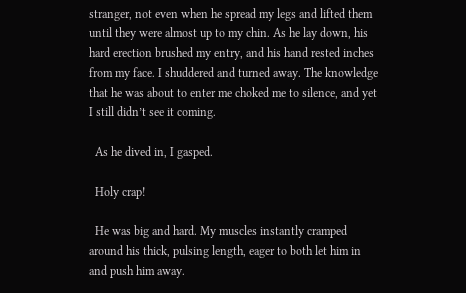stranger, not even when he spread my legs and lifted them until they were almost up to my chin. As he lay down, his hard erection brushed my entry, and his hand rested inches from my face. I shuddered and turned away. The knowledge that he was about to enter me choked me to silence, and yet I still didn’t see it coming.

  As he dived in, I gasped.

  Holy crap!

  He was big and hard. My muscles instantly cramped around his thick, pulsing length, eager to both let him in and push him away.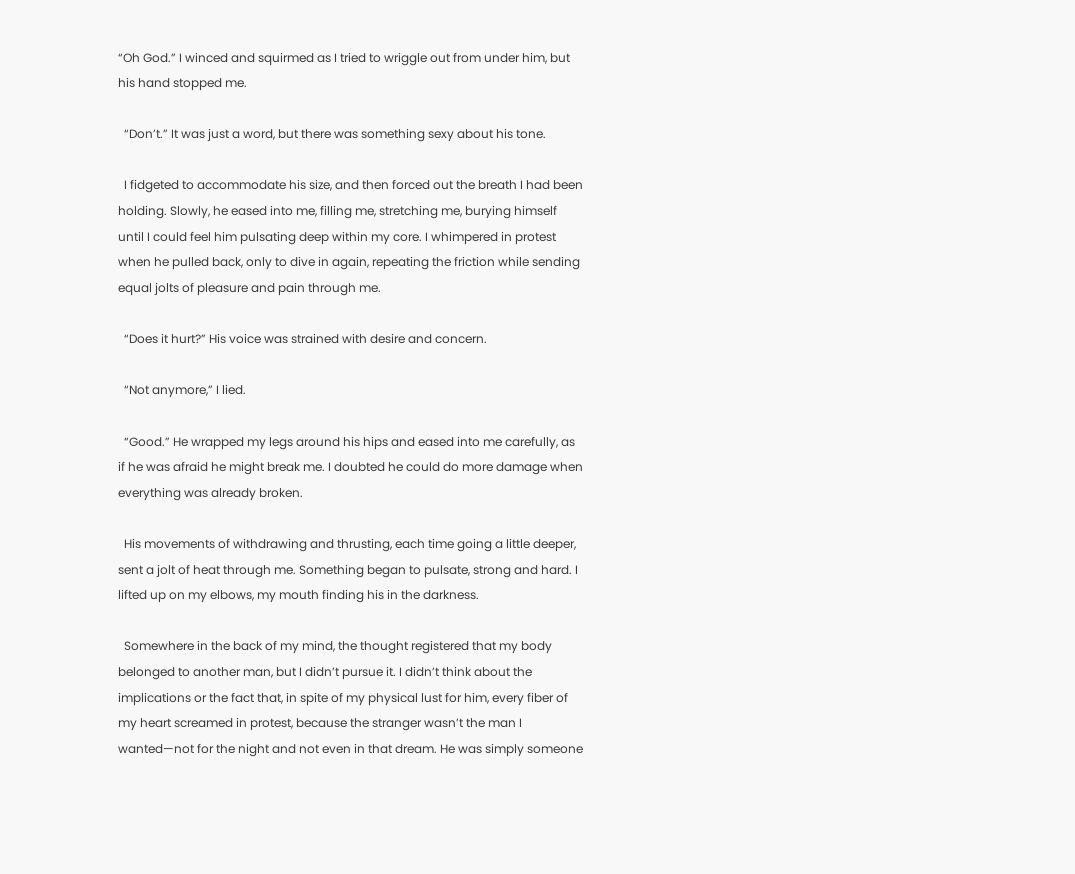“Oh God.” I winced and squirmed as I tried to wriggle out from under him, but his hand stopped me.

  “Don’t.” It was just a word, but there was something sexy about his tone.

  I fidgeted to accommodate his size, and then forced out the breath I had been holding. Slowly, he eased into me, filling me, stretching me, burying himself until I could feel him pulsating deep within my core. I whimpered in protest when he pulled back, only to dive in again, repeating the friction while sending equal jolts of pleasure and pain through me.

  “Does it hurt?” His voice was strained with desire and concern.

  “Not anymore,” I lied.

  “Good.” He wrapped my legs around his hips and eased into me carefully, as if he was afraid he might break me. I doubted he could do more damage when everything was already broken.

  His movements of withdrawing and thrusting, each time going a little deeper, sent a jolt of heat through me. Something began to pulsate, strong and hard. I lifted up on my elbows, my mouth finding his in the darkness.

  Somewhere in the back of my mind, the thought registered that my body belonged to another man, but I didn’t pursue it. I didn’t think about the implications or the fact that, in spite of my physical lust for him, every fiber of my heart screamed in protest, because the stranger wasn’t the man I wanted—not for the night and not even in that dream. He was simply someone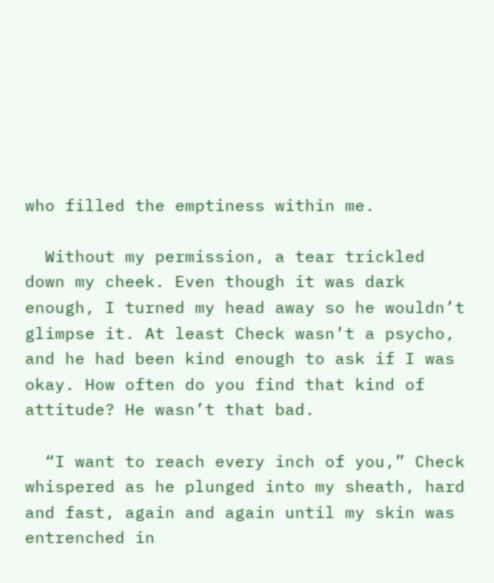who filled the emptiness within me.

  Without my permission, a tear trickled down my cheek. Even though it was dark enough, I turned my head away so he wouldn’t glimpse it. At least Check wasn’t a psycho, and he had been kind enough to ask if I was okay. How often do you find that kind of attitude? He wasn’t that bad.

  “I want to reach every inch of you,” Check whispered as he plunged into my sheath, hard and fast, again and again until my skin was entrenched in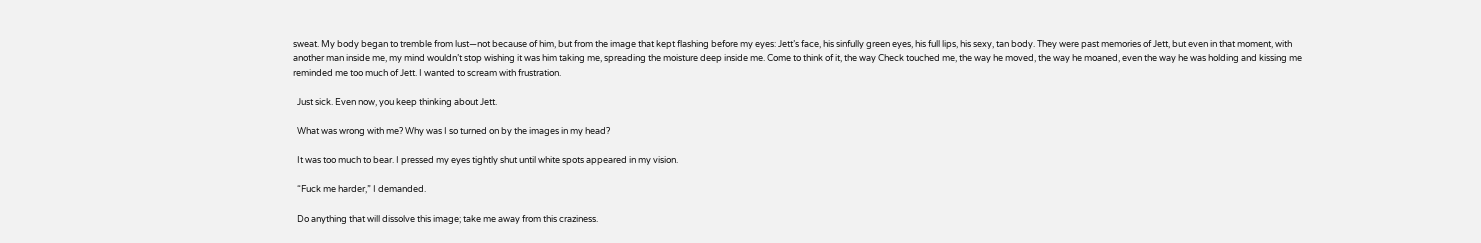sweat. My body began to tremble from lust—not because of him, but from the image that kept flashing before my eyes: Jett’s face, his sinfully green eyes, his full lips, his sexy, tan body. They were past memories of Jett, but even in that moment, with another man inside me, my mind wouldn’t stop wishing it was him taking me, spreading the moisture deep inside me. Come to think of it, the way Check touched me, the way he moved, the way he moaned, even the way he was holding and kissing me reminded me too much of Jett. I wanted to scream with frustration.

  Just sick. Even now, you keep thinking about Jett.

  What was wrong with me? Why was I so turned on by the images in my head?

  It was too much to bear. I pressed my eyes tightly shut until white spots appeared in my vision.

  “Fuck me harder,” I demanded.

  Do anything that will dissolve this image; take me away from this craziness.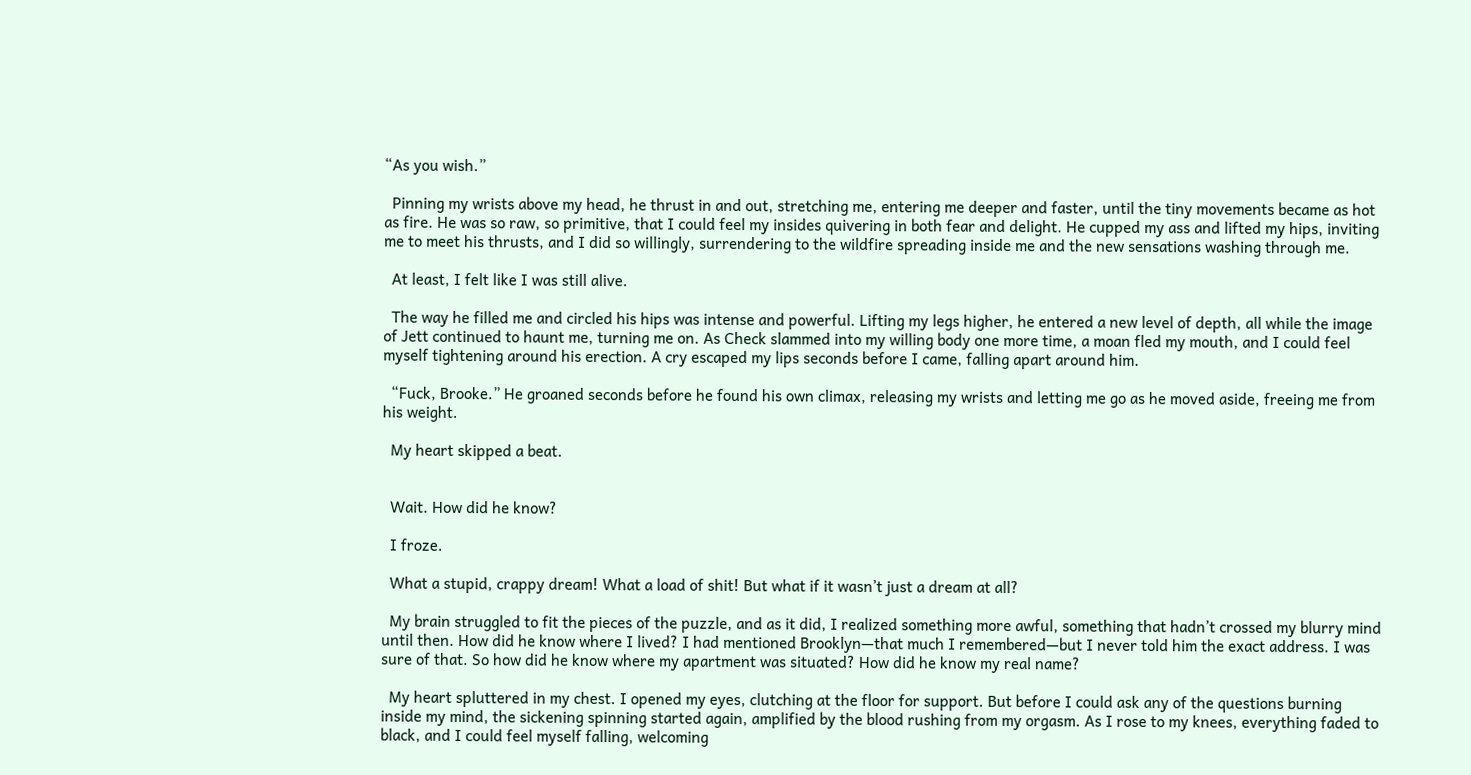“As you wish.”

  Pinning my wrists above my head, he thrust in and out, stretching me, entering me deeper and faster, until the tiny movements became as hot as fire. He was so raw, so primitive, that I could feel my insides quivering in both fear and delight. He cupped my ass and lifted my hips, inviting me to meet his thrusts, and I did so willingly, surrendering to the wildfire spreading inside me and the new sensations washing through me.

  At least, I felt like I was still alive.

  The way he filled me and circled his hips was intense and powerful. Lifting my legs higher, he entered a new level of depth, all while the image of Jett continued to haunt me, turning me on. As Check slammed into my willing body one more time, a moan fled my mouth, and I could feel myself tightening around his erection. A cry escaped my lips seconds before I came, falling apart around him.

  “Fuck, Brooke.” He groaned seconds before he found his own climax, releasing my wrists and letting me go as he moved aside, freeing me from his weight.

  My heart skipped a beat.


  Wait. How did he know?

  I froze.

  What a stupid, crappy dream! What a load of shit! But what if it wasn’t just a dream at all?

  My brain struggled to fit the pieces of the puzzle, and as it did, I realized something more awful, something that hadn’t crossed my blurry mind until then. How did he know where I lived? I had mentioned Brooklyn—that much I remembered—but I never told him the exact address. I was sure of that. So how did he know where my apartment was situated? How did he know my real name?

  My heart spluttered in my chest. I opened my eyes, clutching at the floor for support. But before I could ask any of the questions burning inside my mind, the sickening spinning started again, amplified by the blood rushing from my orgasm. As I rose to my knees, everything faded to black, and I could feel myself falling, welcoming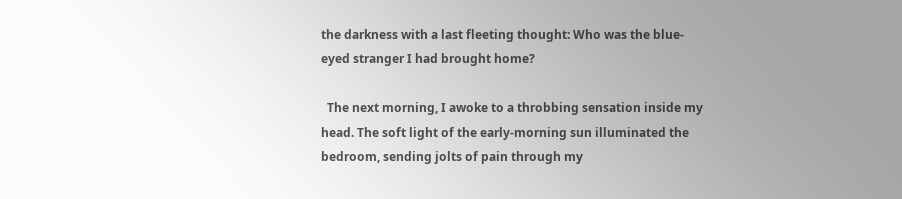the darkness with a last fleeting thought: Who was the blue-eyed stranger I had brought home?

  The next morning, I awoke to a throbbing sensation inside my head. The soft light of the early-morning sun illuminated the bedroom, sending jolts of pain through my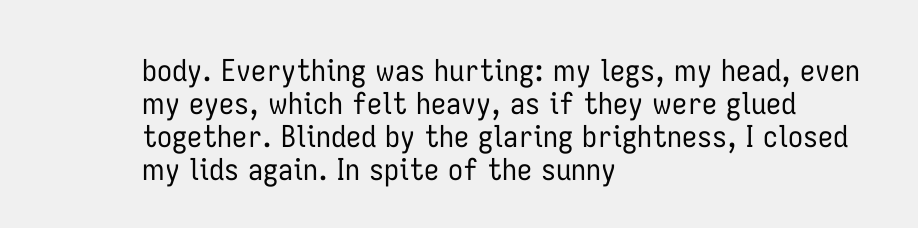body. Everything was hurting: my legs, my head, even my eyes, which felt heavy, as if they were glued together. Blinded by the glaring brightness, I closed my lids again. In spite of the sunny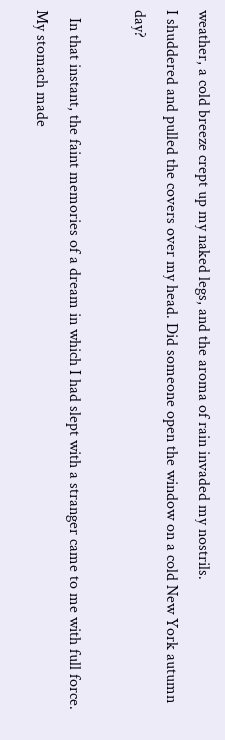weather, a cold breeze crept up my naked legs, and the aroma of rain invaded my nostrils.
I shuddered and pulled the covers over my head. Did someone open the window on a cold New York autumn day?

  In that instant, the faint memories of a dream in which I had slept with a stranger came to me with full force. My stomach made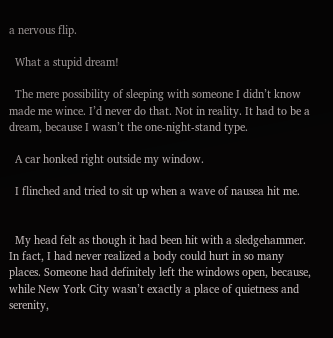a nervous flip.

  What a stupid dream!

  The mere possibility of sleeping with someone I didn’t know made me wince. I’d never do that. Not in reality. It had to be a dream, because I wasn’t the one-night-stand type.

  A car honked right outside my window.

  I flinched and tried to sit up when a wave of nausea hit me.


  My head felt as though it had been hit with a sledgehammer. In fact, I had never realized a body could hurt in so many places. Someone had definitely left the windows open, because, while New York City wasn’t exactly a place of quietness and serenity,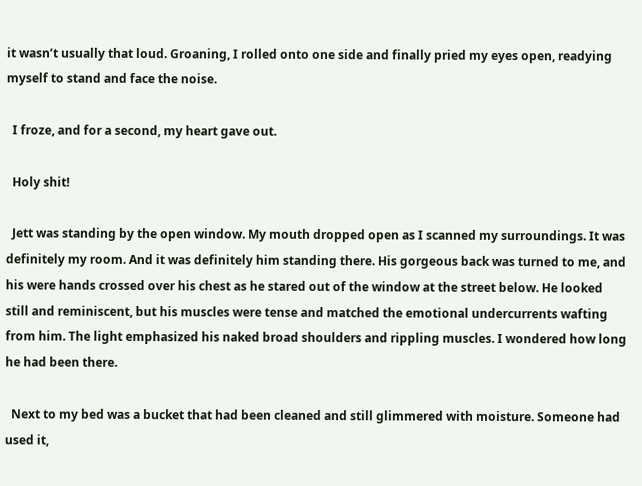it wasn’t usually that loud. Groaning, I rolled onto one side and finally pried my eyes open, readying myself to stand and face the noise.

  I froze, and for a second, my heart gave out.

  Holy shit!

  Jett was standing by the open window. My mouth dropped open as I scanned my surroundings. It was definitely my room. And it was definitely him standing there. His gorgeous back was turned to me, and his were hands crossed over his chest as he stared out of the window at the street below. He looked still and reminiscent, but his muscles were tense and matched the emotional undercurrents wafting from him. The light emphasized his naked broad shoulders and rippling muscles. I wondered how long he had been there.

  Next to my bed was a bucket that had been cleaned and still glimmered with moisture. Someone had used it,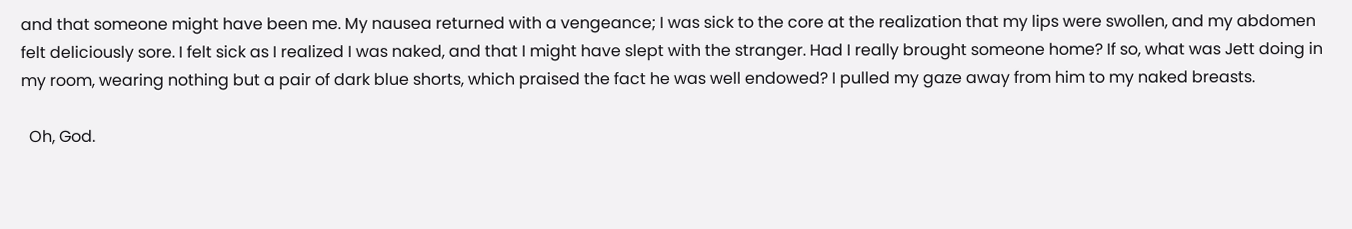and that someone might have been me. My nausea returned with a vengeance; I was sick to the core at the realization that my lips were swollen, and my abdomen felt deliciously sore. I felt sick as I realized I was naked, and that I might have slept with the stranger. Had I really brought someone home? If so, what was Jett doing in my room, wearing nothing but a pair of dark blue shorts, which praised the fact he was well endowed? I pulled my gaze away from him to my naked breasts.

  Oh, God.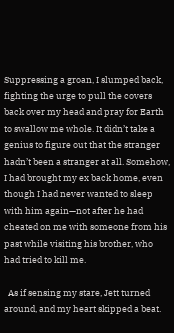Suppressing a groan, I slumped back, fighting the urge to pull the covers back over my head and pray for Earth to swallow me whole. It didn’t take a genius to figure out that the stranger hadn’t been a stranger at all. Somehow, I had brought my ex back home, even though I had never wanted to sleep with him again—not after he had cheated on me with someone from his past while visiting his brother, who had tried to kill me.

  As if sensing my stare, Jett turned around, and my heart skipped a beat.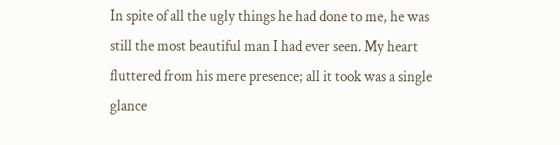In spite of all the ugly things he had done to me, he was still the most beautiful man I had ever seen. My heart fluttered from his mere presence; all it took was a single glance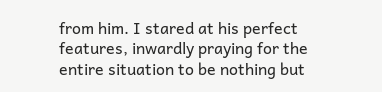from him. I stared at his perfect features, inwardly praying for the entire situation to be nothing but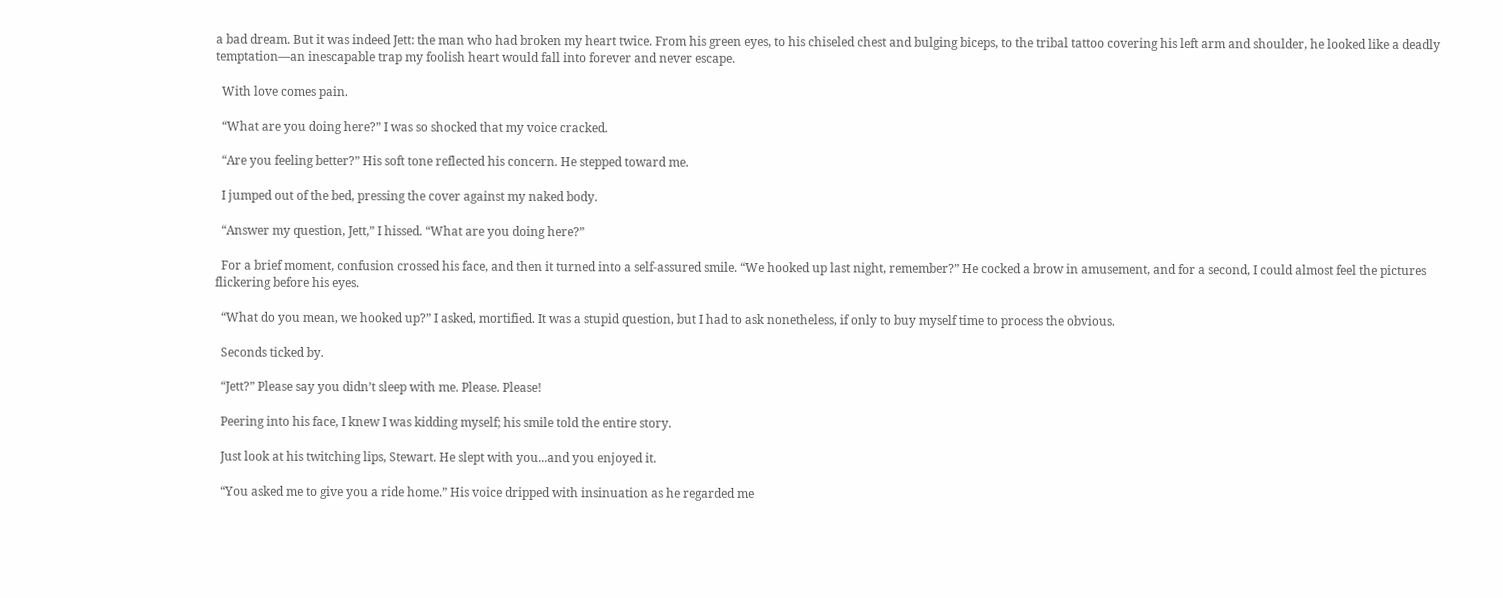a bad dream. But it was indeed Jett: the man who had broken my heart twice. From his green eyes, to his chiseled chest and bulging biceps, to the tribal tattoo covering his left arm and shoulder, he looked like a deadly temptation—an inescapable trap my foolish heart would fall into forever and never escape.

  With love comes pain.

  “What are you doing here?” I was so shocked that my voice cracked.

  “Are you feeling better?” His soft tone reflected his concern. He stepped toward me.

  I jumped out of the bed, pressing the cover against my naked body.

  “Answer my question, Jett,” I hissed. “What are you doing here?”

  For a brief moment, confusion crossed his face, and then it turned into a self-assured smile. “We hooked up last night, remember?” He cocked a brow in amusement, and for a second, I could almost feel the pictures flickering before his eyes.

  “What do you mean, we hooked up?” I asked, mortified. It was a stupid question, but I had to ask nonetheless, if only to buy myself time to process the obvious.

  Seconds ticked by.

  “Jett?” Please say you didn’t sleep with me. Please. Please!

  Peering into his face, I knew I was kidding myself; his smile told the entire story.

  Just look at his twitching lips, Stewart. He slept with you...and you enjoyed it.

  “You asked me to give you a ride home.” His voice dripped with insinuation as he regarded me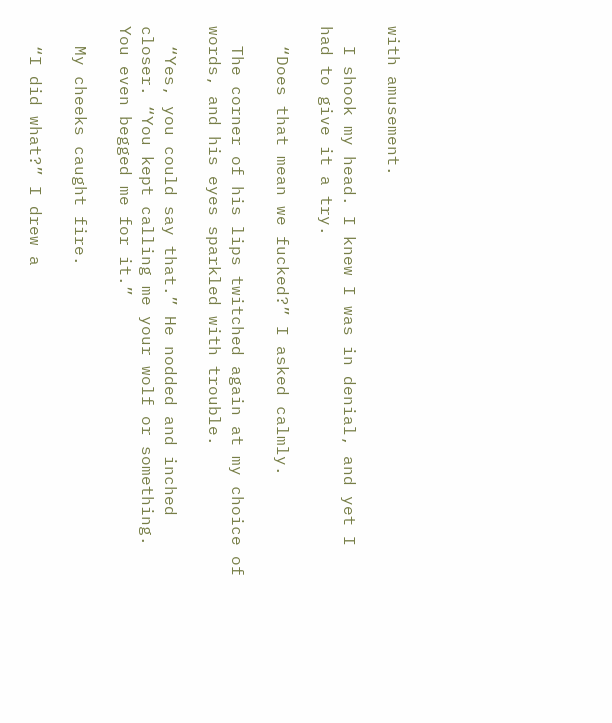with amusement.

  I shook my head. I knew I was in denial, and yet I had to give it a try.

  “Does that mean we fucked?” I asked calmly.

  The corner of his lips twitched again at my choice of words, and his eyes sparkled with trouble.

  “Yes, you could say that.” He nodded and inched closer. “You kept calling me your wolf or something. You even begged me for it.”

  My cheeks caught fire.

  “I did what?” I drew a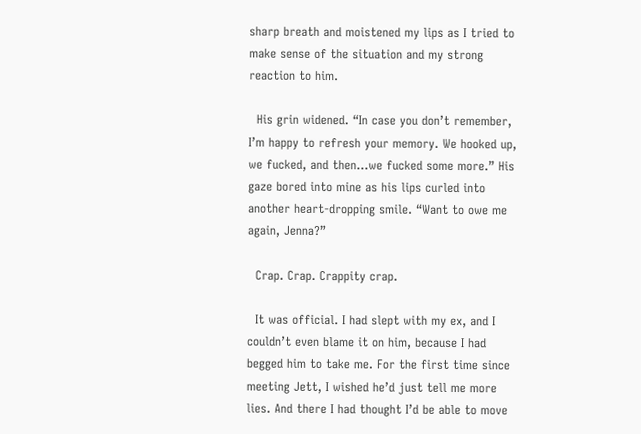sharp breath and moistened my lips as I tried to make sense of the situation and my strong reaction to him.

  His grin widened. “In case you don’t remember, I’m happy to refresh your memory. We hooked up, we fucked, and then...we fucked some more.” His gaze bored into mine as his lips curled into another heart-dropping smile. “Want to owe me again, Jenna?”

  Crap. Crap. Crappity crap.

  It was official. I had slept with my ex, and I couldn’t even blame it on him, because I had begged him to take me. For the first time since meeting Jett, I wished he’d just tell me more lies. And there I had thought I’d be able to move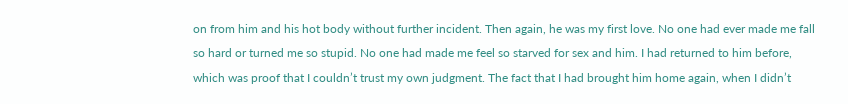on from him and his hot body without further incident. Then again, he was my first love. No one had ever made me fall so hard or turned me so stupid. No one had made me feel so starved for sex and him. I had returned to him before, which was proof that I couldn’t trust my own judgment. The fact that I had brought him home again, when I didn’t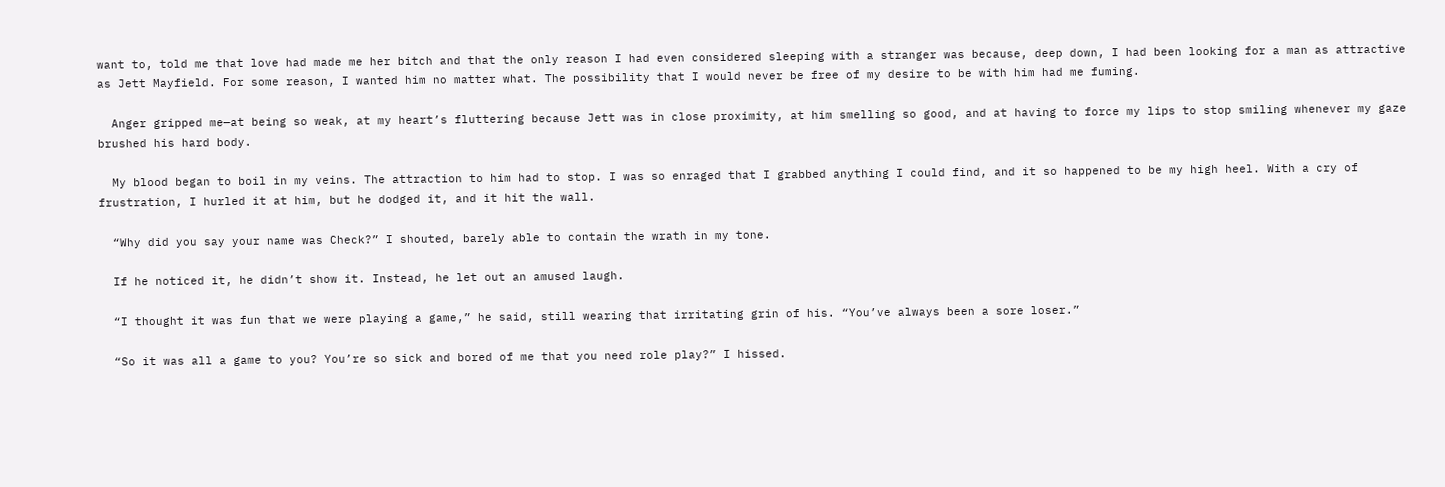want to, told me that love had made me her bitch and that the only reason I had even considered sleeping with a stranger was because, deep down, I had been looking for a man as attractive as Jett Mayfield. For some reason, I wanted him no matter what. The possibility that I would never be free of my desire to be with him had me fuming.

  Anger gripped me—at being so weak, at my heart’s fluttering because Jett was in close proximity, at him smelling so good, and at having to force my lips to stop smiling whenever my gaze brushed his hard body.

  My blood began to boil in my veins. The attraction to him had to stop. I was so enraged that I grabbed anything I could find, and it so happened to be my high heel. With a cry of frustration, I hurled it at him, but he dodged it, and it hit the wall.

  “Why did you say your name was Check?” I shouted, barely able to contain the wrath in my tone.

  If he noticed it, he didn’t show it. Instead, he let out an amused laugh.

  “I thought it was fun that we were playing a game,” he said, still wearing that irritating grin of his. “You’ve always been a sore loser.”

  “So it was all a game to you? You’re so sick and bored of me that you need role play?” I hissed.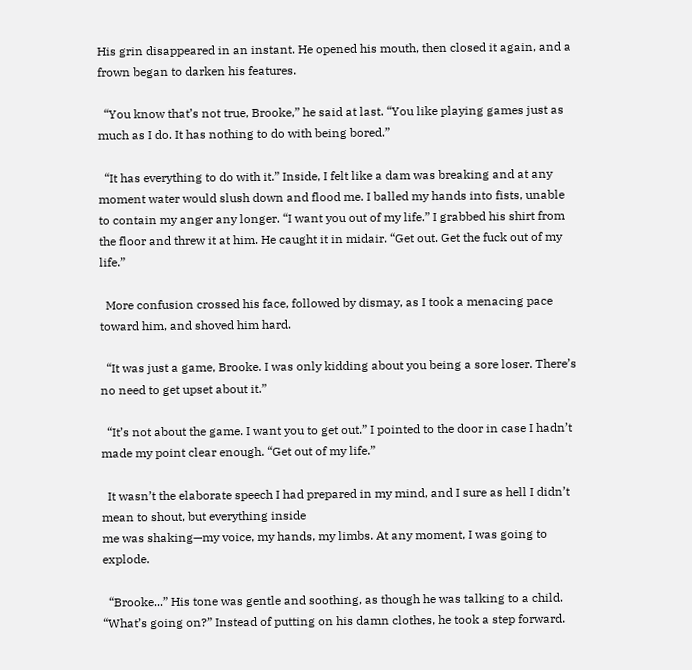His grin disappeared in an instant. He opened his mouth, then closed it again, and a frown began to darken his features.

  “You know that’s not true, Brooke,” he said at last. “You like playing games just as much as I do. It has nothing to do with being bored.”

  “It has everything to do with it.” Inside, I felt like a dam was breaking and at any moment water would slush down and flood me. I balled my hands into fists, unable to contain my anger any longer. “I want you out of my life.” I grabbed his shirt from the floor and threw it at him. He caught it in midair. “Get out. Get the fuck out of my life.”

  More confusion crossed his face, followed by dismay, as I took a menacing pace toward him, and shoved him hard.

  “It was just a game, Brooke. I was only kidding about you being a sore loser. There’s no need to get upset about it.”

  “It’s not about the game. I want you to get out.” I pointed to the door in case I hadn’t made my point clear enough. “Get out of my life.”

  It wasn’t the elaborate speech I had prepared in my mind, and I sure as hell I didn’t mean to shout, but everything inside
me was shaking—my voice, my hands, my limbs. At any moment, I was going to explode.

  “Brooke...” His tone was gentle and soothing, as though he was talking to a child. “What’s going on?” Instead of putting on his damn clothes, he took a step forward.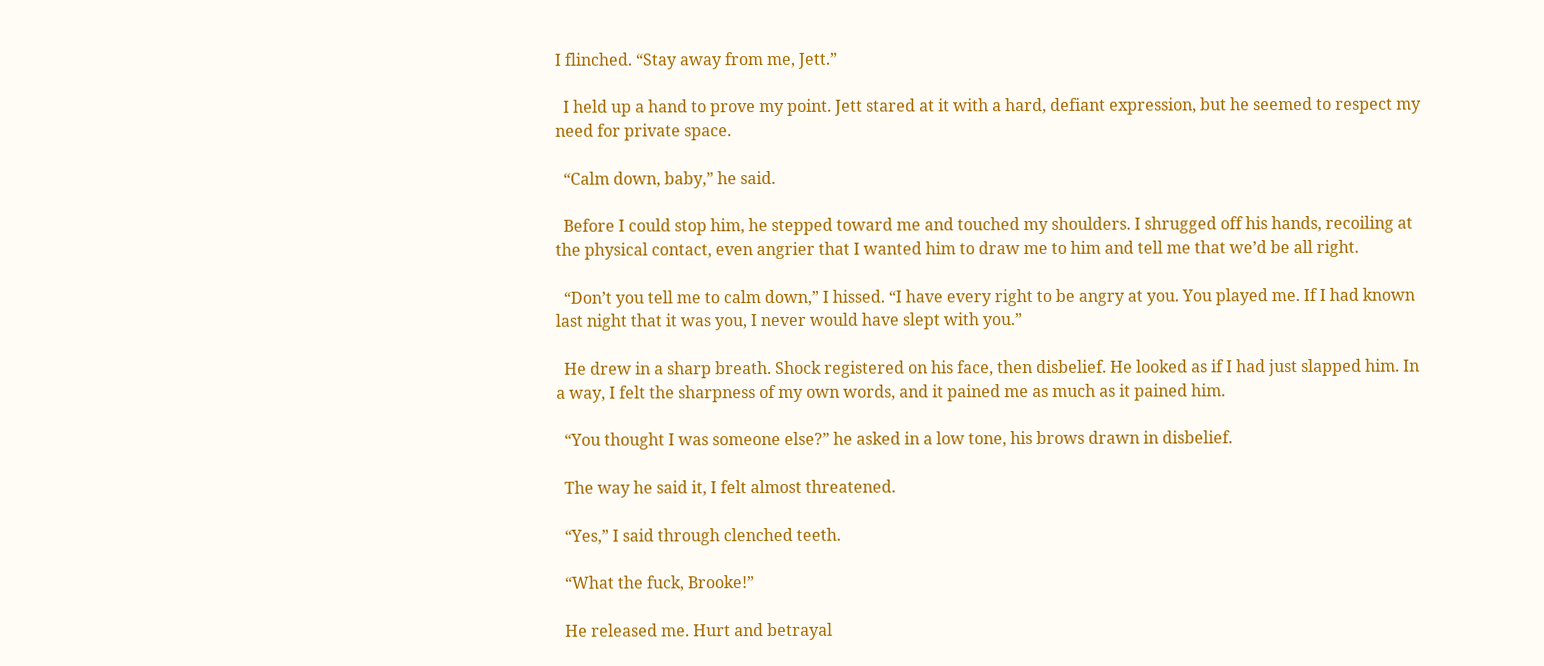I flinched. “Stay away from me, Jett.”

  I held up a hand to prove my point. Jett stared at it with a hard, defiant expression, but he seemed to respect my need for private space.

  “Calm down, baby,” he said.

  Before I could stop him, he stepped toward me and touched my shoulders. I shrugged off his hands, recoiling at the physical contact, even angrier that I wanted him to draw me to him and tell me that we’d be all right.

  “Don’t you tell me to calm down,” I hissed. “I have every right to be angry at you. You played me. If I had known last night that it was you, I never would have slept with you.”

  He drew in a sharp breath. Shock registered on his face, then disbelief. He looked as if I had just slapped him. In a way, I felt the sharpness of my own words, and it pained me as much as it pained him.

  “You thought I was someone else?” he asked in a low tone, his brows drawn in disbelief.

  The way he said it, I felt almost threatened.

  “Yes,” I said through clenched teeth.

  “What the fuck, Brooke!”

  He released me. Hurt and betrayal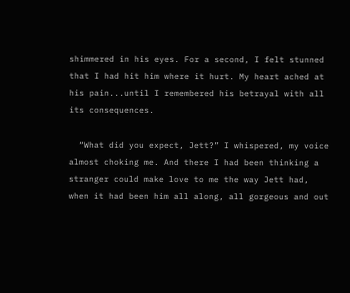shimmered in his eyes. For a second, I felt stunned that I had hit him where it hurt. My heart ached at his pain...until I remembered his betrayal with all its consequences.

  “What did you expect, Jett?” I whispered, my voice almost choking me. And there I had been thinking a stranger could make love to me the way Jett had, when it had been him all along, all gorgeous and out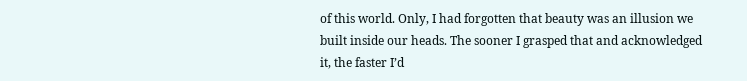of this world. Only, I had forgotten that beauty was an illusion we built inside our heads. The sooner I grasped that and acknowledged it, the faster I’d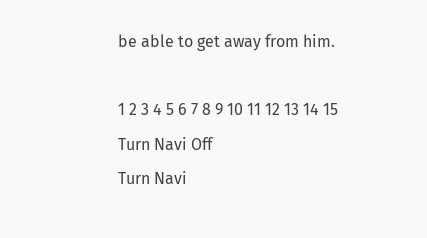be able to get away from him.

1 2 3 4 5 6 7 8 9 10 11 12 13 14 15
Turn Navi Off
Turn Navi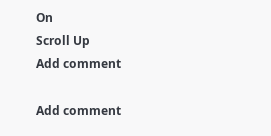On
Scroll Up
Add comment

Add comment